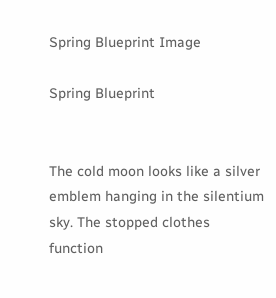Spring Blueprint Image

Spring Blueprint


The cold moon looks like a silver emblem hanging in the silentium sky. The stopped clothes function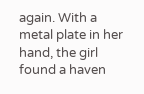again. With a metal plate in her hand, the girl found a haven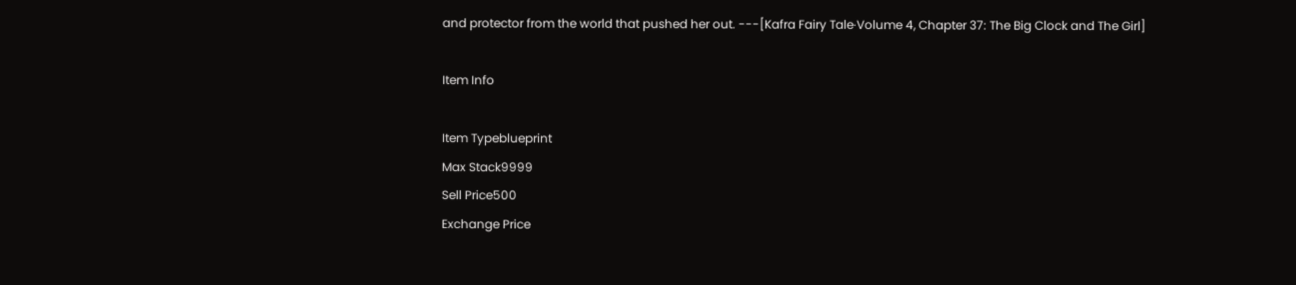and protector from the world that pushed her out. ---[Kafra Fairy Tale·Volume 4, Chapter 37: The Big Clock and The Girl]

Item Info

Item Typeblueprint
Max Stack9999
Sell Price500
Exchange Price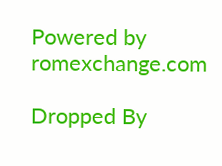Powered by  romexchange.com

Dropped By